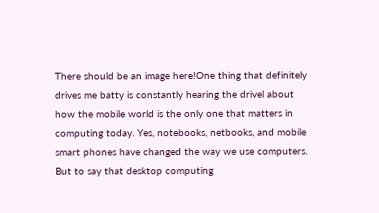There should be an image here!One thing that definitely drives me batty is constantly hearing the drivel about how the mobile world is the only one that matters in computing today. Yes, notebooks, netbooks, and mobile smart phones have changed the way we use computers. But to say that desktop computing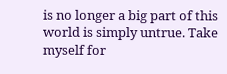is no longer a big part of this world is simply untrue. Take myself for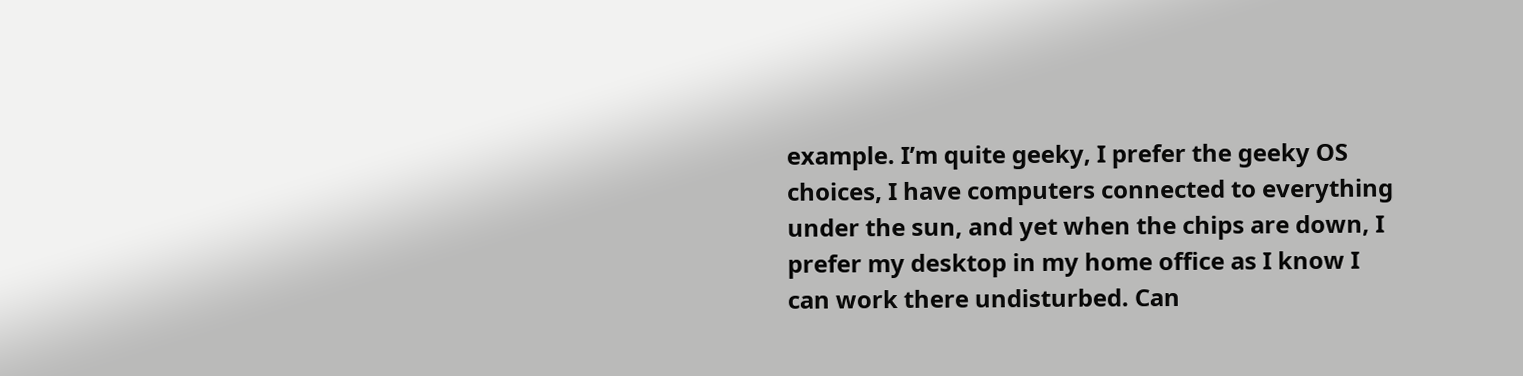example. I’m quite geeky, I prefer the geeky OS choices, I have computers connected to everything under the sun, and yet when the chips are down, I prefer my desktop in my home office as I know I can work there undisturbed. Can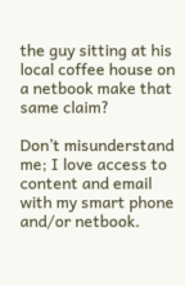the guy sitting at his local coffee house on a netbook make that same claim?

Don’t misunderstand me; I love access to content and email with my smart phone and/or netbook.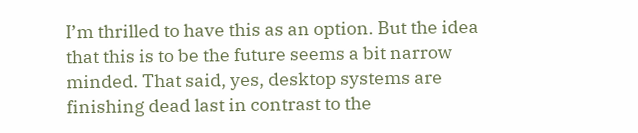I’m thrilled to have this as an option. But the idea that this is to be the future seems a bit narrow minded. That said, yes, desktop systems are finishing dead last in contrast to the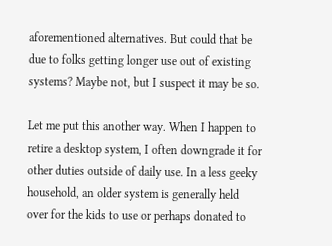aforementioned alternatives. But could that be due to folks getting longer use out of existing systems? Maybe not, but I suspect it may be so.

Let me put this another way. When I happen to retire a desktop system, I often downgrade it for other duties outside of daily use. In a less geeky household, an older system is generally held over for the kids to use or perhaps donated to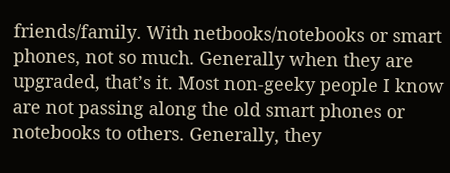friends/family. With netbooks/notebooks or smart phones, not so much. Generally when they are upgraded, that’s it. Most non-geeky people I know are not passing along the old smart phones or notebooks to others. Generally, they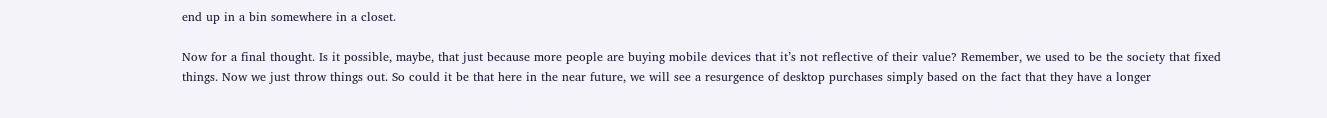end up in a bin somewhere in a closet.

Now for a final thought. Is it possible, maybe, that just because more people are buying mobile devices that it’s not reflective of their value? Remember, we used to be the society that fixed things. Now we just throw things out. So could it be that here in the near future, we will see a resurgence of desktop purchases simply based on the fact that they have a longer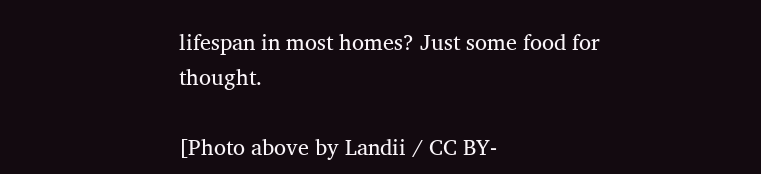lifespan in most homes? Just some food for thought.

[Photo above by Landii / CC BY-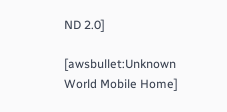ND 2.0]

[awsbullet:Unknown World Mobile Home]